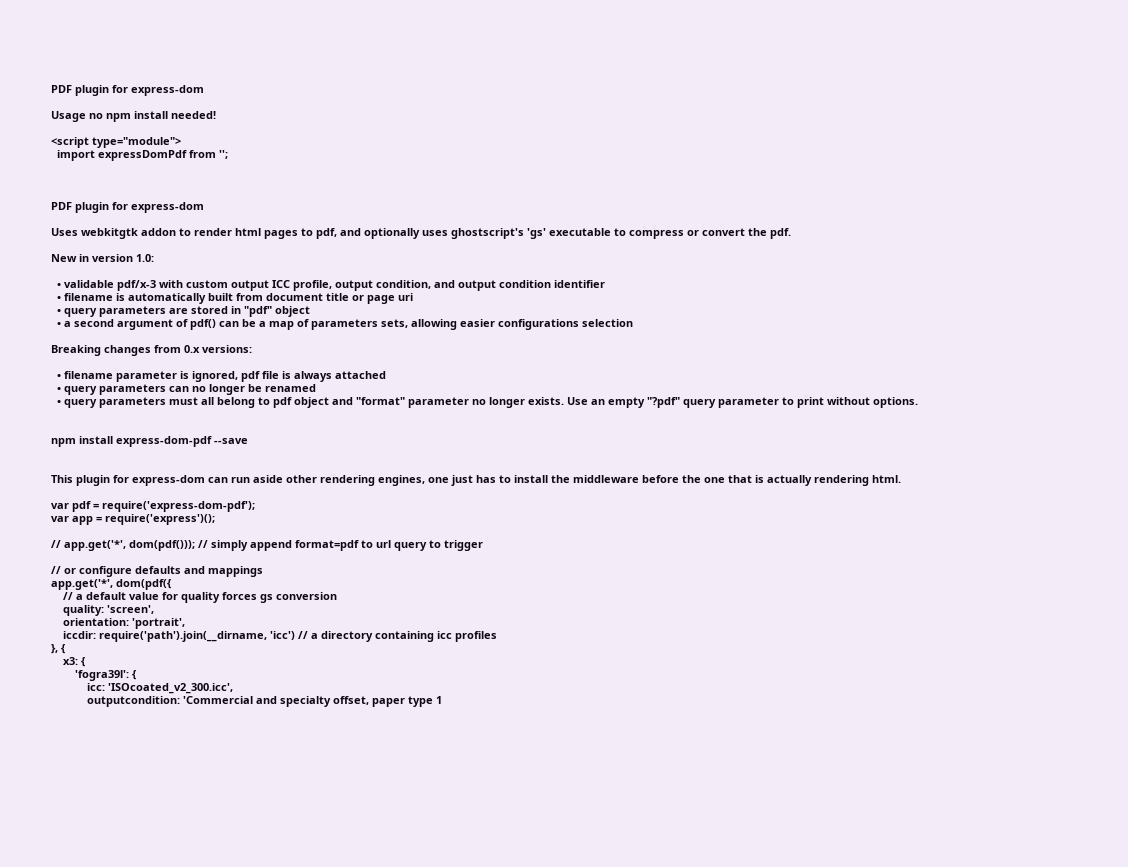PDF plugin for express-dom

Usage no npm install needed!

<script type="module">
  import expressDomPdf from '';



PDF plugin for express-dom

Uses webkitgtk addon to render html pages to pdf, and optionally uses ghostscript's 'gs' executable to compress or convert the pdf.

New in version 1.0:

  • validable pdf/x-3 with custom output ICC profile, output condition, and output condition identifier
  • filename is automatically built from document title or page uri
  • query parameters are stored in "pdf" object
  • a second argument of pdf() can be a map of parameters sets, allowing easier configurations selection

Breaking changes from 0.x versions:

  • filename parameter is ignored, pdf file is always attached
  • query parameters can no longer be renamed
  • query parameters must all belong to pdf object and "format" parameter no longer exists. Use an empty "?pdf" query parameter to print without options.


npm install express-dom-pdf --save


This plugin for express-dom can run aside other rendering engines, one just has to install the middleware before the one that is actually rendering html.

var pdf = require('express-dom-pdf');
var app = require('express')();

// app.get('*', dom(pdf())); // simply append format=pdf to url query to trigger

// or configure defaults and mappings
app.get('*', dom(pdf({
    // a default value for quality forces gs conversion
    quality: 'screen',
    orientation: 'portrait',
    iccdir: require('path').join(__dirname, 'icc') // a directory containing icc profiles
}, {
    x3: {
        'fogra39l': {
            icc: 'ISOcoated_v2_300.icc',
            outputcondition: 'Commercial and specialty offset, paper type 1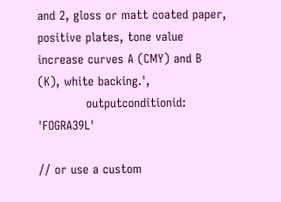and 2, gloss or matt coated paper, positive plates, tone value increase curves A (CMY) and B (K), white backing.',
            outputconditionid: 'FOGRA39L'

// or use a custom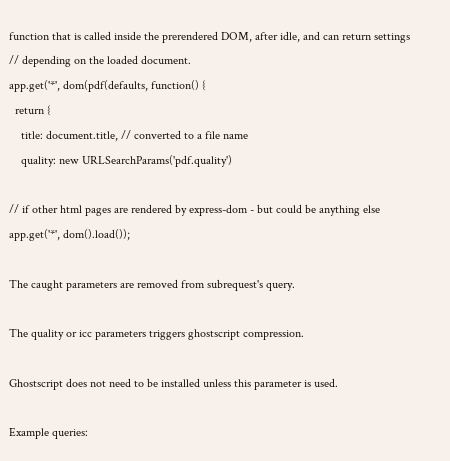function that is called inside the prerendered DOM, after idle, and can return settings
// depending on the loaded document.
app.get('*', dom(pdf(defaults, function() {
  return {
    title: document.title, // converted to a file name
    quality: new URLSearchParams('pdf.quality')

// if other html pages are rendered by express-dom - but could be anything else
app.get('*', dom().load());

The caught parameters are removed from subrequest's query.

The quality or icc parameters triggers ghostscript compression.

Ghostscript does not need to be installed unless this parameter is used.

Example queries: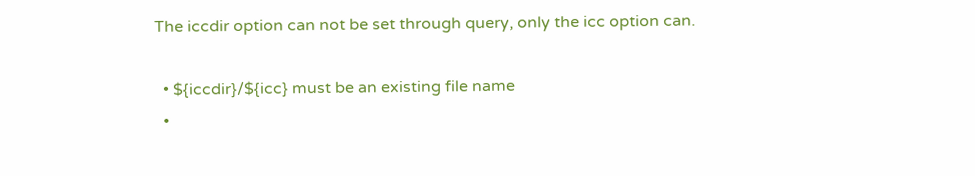The iccdir option can not be set through query, only the icc option can.

  • ${iccdir}/${icc} must be an existing file name
  •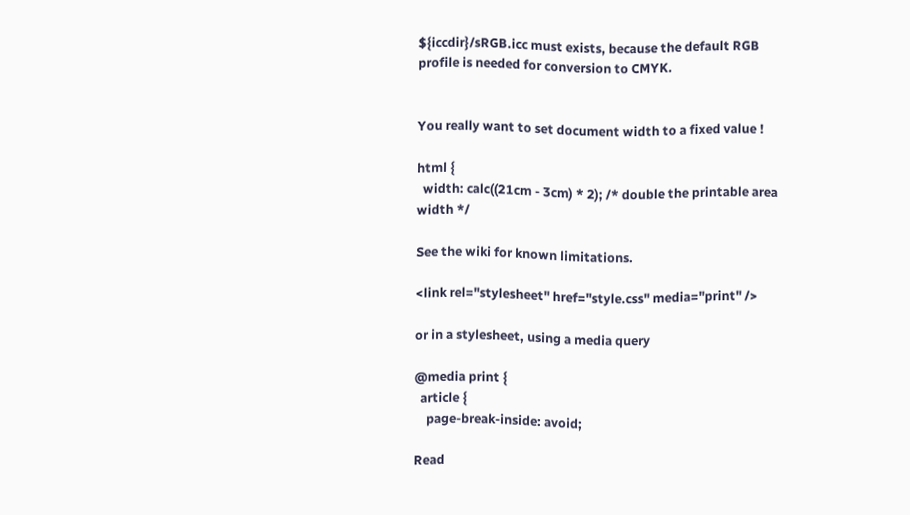${iccdir}/sRGB.icc must exists, because the default RGB profile is needed for conversion to CMYK.


You really want to set document width to a fixed value !

html {
  width: calc((21cm - 3cm) * 2); /* double the printable area width */

See the wiki for known limitations.

<link rel="stylesheet" href="style.css" media="print" />

or in a stylesheet, using a media query

@media print {
  article {
    page-break-inside: avoid;

Read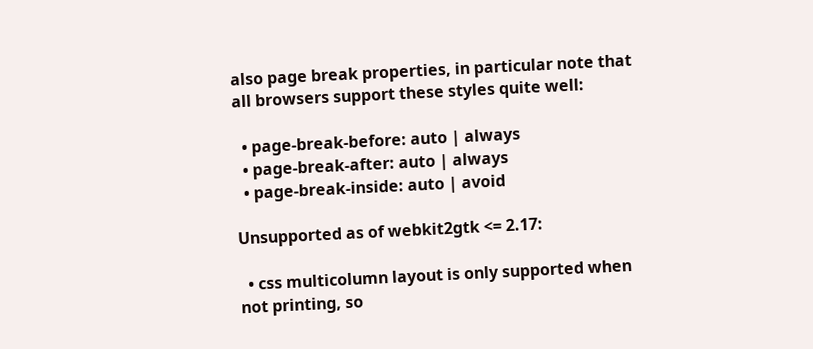also page break properties, in particular note that all browsers support these styles quite well:

  • page-break-before: auto | always
  • page-break-after: auto | always
  • page-break-inside: auto | avoid

Unsupported as of webkit2gtk <= 2.17:

  • css multicolumn layout is only supported when not printing, so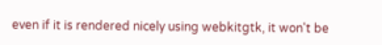even if it is rendered nicely using webkitgtk, it won't be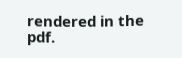rendered in the pdf.